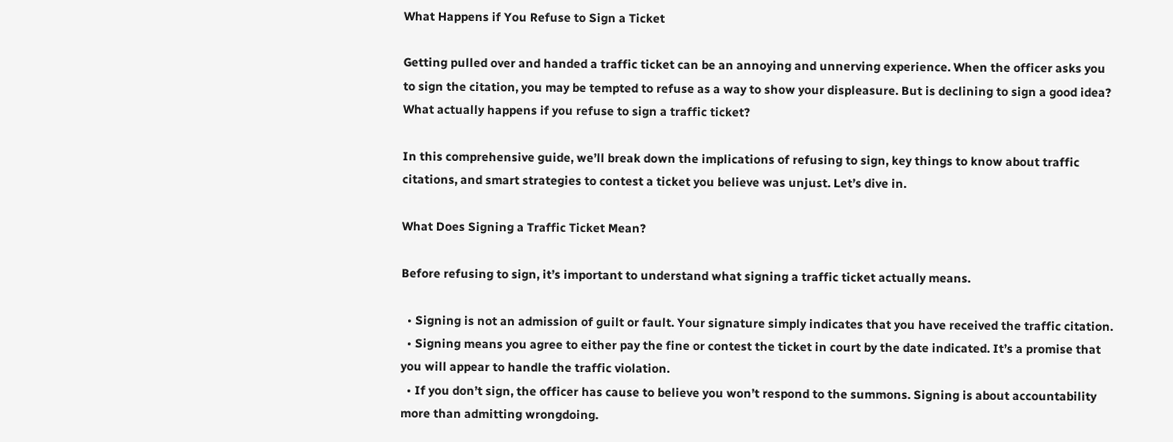What Happens if You Refuse to Sign a Ticket

Getting pulled over and handed a traffic ticket can be an annoying and unnerving experience. When the officer asks you to sign the citation, you may be tempted to refuse as a way to show your displeasure. But is declining to sign a good idea? What actually happens if you refuse to sign a traffic ticket?

In this comprehensive guide, we’ll break down the implications of refusing to sign, key things to know about traffic citations, and smart strategies to contest a ticket you believe was unjust. Let’s dive in.

What Does Signing a Traffic Ticket Mean?

Before refusing to sign, it’s important to understand what signing a traffic ticket actually means.

  • Signing is not an admission of guilt or fault. Your signature simply indicates that you have received the traffic citation.
  • Signing means you agree to either pay the fine or contest the ticket in court by the date indicated. It’s a promise that you will appear to handle the traffic violation.
  • If you don’t sign, the officer has cause to believe you won’t respond to the summons. Signing is about accountability more than admitting wrongdoing.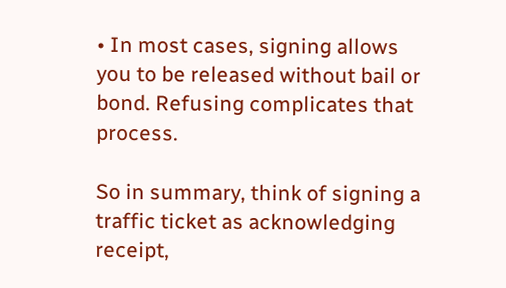• In most cases, signing allows you to be released without bail or bond. Refusing complicates that process.

So in summary, think of signing a traffic ticket as acknowledging receipt,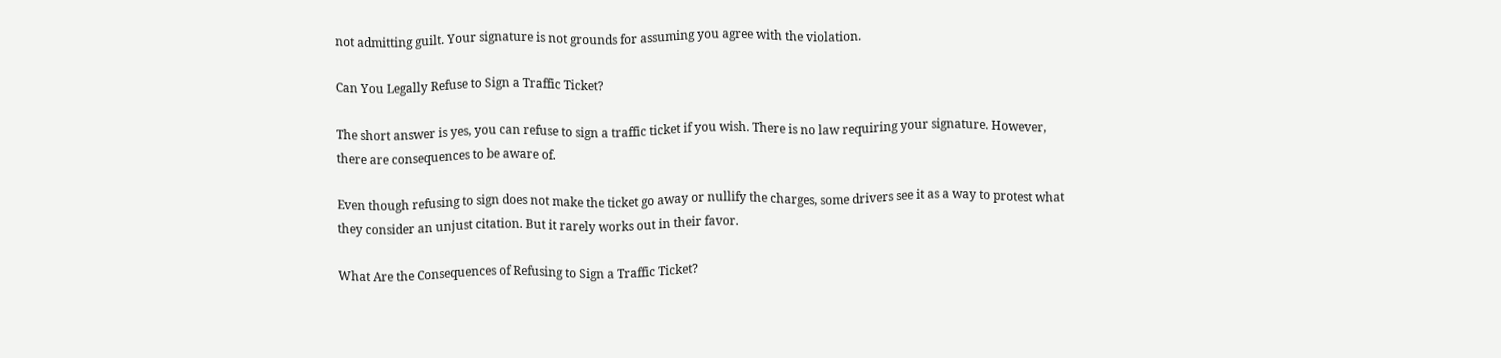not admitting guilt. Your signature is not grounds for assuming you agree with the violation.

Can You Legally Refuse to Sign a Traffic Ticket?

The short answer is yes, you can refuse to sign a traffic ticket if you wish. There is no law requiring your signature. However, there are consequences to be aware of.

Even though refusing to sign does not make the ticket go away or nullify the charges, some drivers see it as a way to protest what they consider an unjust citation. But it rarely works out in their favor.

What Are the Consequences of Refusing to Sign a Traffic Ticket?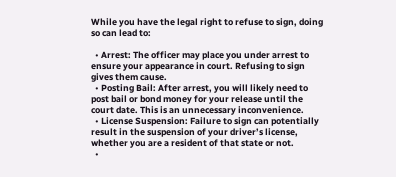While you have the legal right to refuse to sign, doing so can lead to:

  • Arrest: The officer may place you under arrest to ensure your appearance in court. Refusing to sign gives them cause.
  • Posting Bail: After arrest, you will likely need to post bail or bond money for your release until the court date. This is an unnecessary inconvenience.
  • License Suspension: Failure to sign can potentially result in the suspension of your driver’s license, whether you are a resident of that state or not.
  •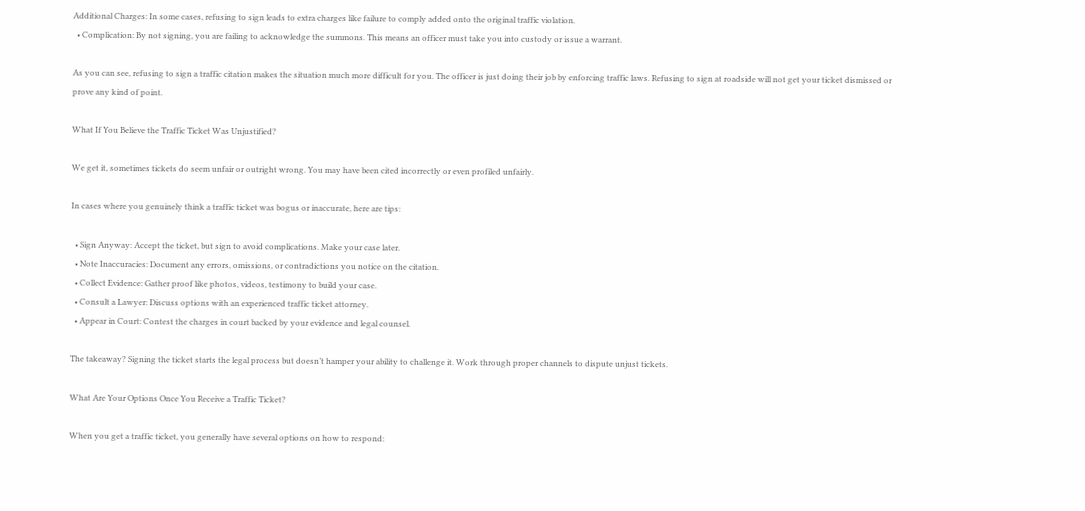Additional Charges: In some cases, refusing to sign leads to extra charges like failure to comply added onto the original traffic violation.
  • Complication: By not signing, you are failing to acknowledge the summons. This means an officer must take you into custody or issue a warrant.

As you can see, refusing to sign a traffic citation makes the situation much more difficult for you. The officer is just doing their job by enforcing traffic laws. Refusing to sign at roadside will not get your ticket dismissed or prove any kind of point.

What If You Believe the Traffic Ticket Was Unjustified?

We get it, sometimes tickets do seem unfair or outright wrong. You may have been cited incorrectly or even profiled unfairly.

In cases where you genuinely think a traffic ticket was bogus or inaccurate, here are tips:

  • Sign Anyway: Accept the ticket, but sign to avoid complications. Make your case later.
  • Note Inaccuracies: Document any errors, omissions, or contradictions you notice on the citation.
  • Collect Evidence: Gather proof like photos, videos, testimony to build your case.
  • Consult a Lawyer: Discuss options with an experienced traffic ticket attorney.
  • Appear in Court: Contest the charges in court backed by your evidence and legal counsel.

The takeaway? Signing the ticket starts the legal process but doesn’t hamper your ability to challenge it. Work through proper channels to dispute unjust tickets.

What Are Your Options Once You Receive a Traffic Ticket?

When you get a traffic ticket, you generally have several options on how to respond: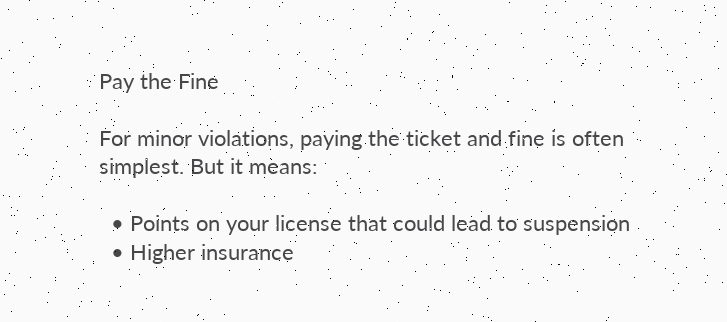Pay the Fine

For minor violations, paying the ticket and fine is often simplest. But it means:

  • Points on your license that could lead to suspension
  • Higher insurance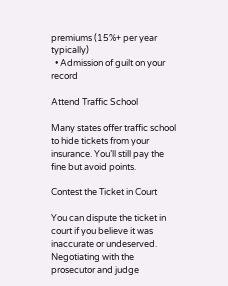premiums (15%+ per year typically)
  • Admission of guilt on your record

Attend Traffic School

Many states offer traffic school to hide tickets from your insurance. You’ll still pay the fine but avoid points.

Contest the Ticket in Court

You can dispute the ticket in court if you believe it was inaccurate or undeserved. Negotiating with the prosecutor and judge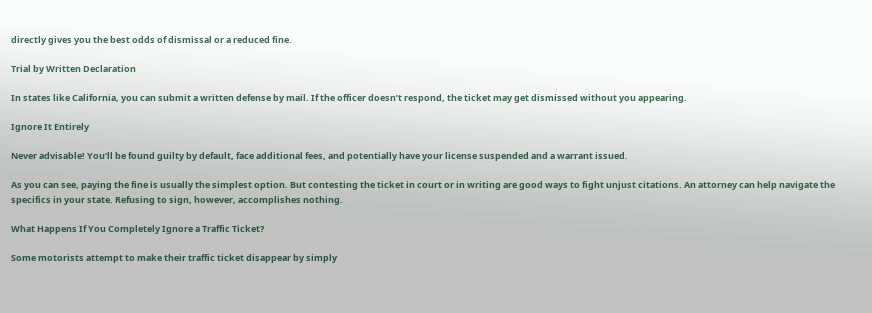directly gives you the best odds of dismissal or a reduced fine.

Trial by Written Declaration

In states like California, you can submit a written defense by mail. If the officer doesn’t respond, the ticket may get dismissed without you appearing.

Ignore It Entirely

Never advisable! You’ll be found guilty by default, face additional fees, and potentially have your license suspended and a warrant issued.

As you can see, paying the fine is usually the simplest option. But contesting the ticket in court or in writing are good ways to fight unjust citations. An attorney can help navigate the specifics in your state. Refusing to sign, however, accomplishes nothing.

What Happens If You Completely Ignore a Traffic Ticket?

Some motorists attempt to make their traffic ticket disappear by simply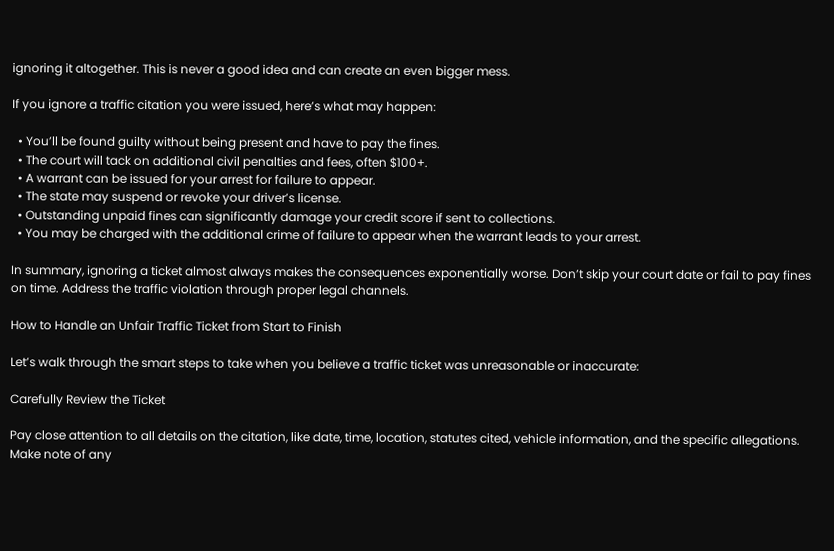ignoring it altogether. This is never a good idea and can create an even bigger mess.

If you ignore a traffic citation you were issued, here’s what may happen:

  • You’ll be found guilty without being present and have to pay the fines.
  • The court will tack on additional civil penalties and fees, often $100+.
  • A warrant can be issued for your arrest for failure to appear.
  • The state may suspend or revoke your driver’s license.
  • Outstanding unpaid fines can significantly damage your credit score if sent to collections.
  • You may be charged with the additional crime of failure to appear when the warrant leads to your arrest.

In summary, ignoring a ticket almost always makes the consequences exponentially worse. Don’t skip your court date or fail to pay fines on time. Address the traffic violation through proper legal channels.

How to Handle an Unfair Traffic Ticket from Start to Finish

Let’s walk through the smart steps to take when you believe a traffic ticket was unreasonable or inaccurate:

Carefully Review the Ticket

Pay close attention to all details on the citation, like date, time, location, statutes cited, vehicle information, and the specific allegations. Make note of any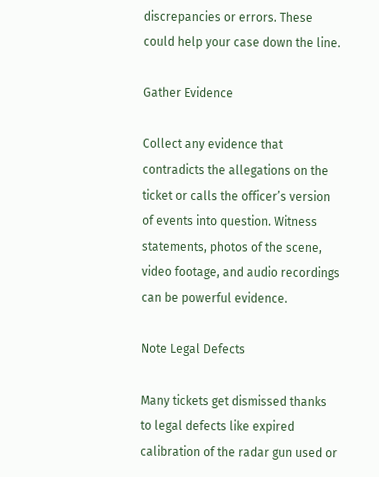discrepancies or errors. These could help your case down the line.

Gather Evidence

Collect any evidence that contradicts the allegations on the ticket or calls the officer’s version of events into question. Witness statements, photos of the scene, video footage, and audio recordings can be powerful evidence.

Note Legal Defects

Many tickets get dismissed thanks to legal defects like expired calibration of the radar gun used or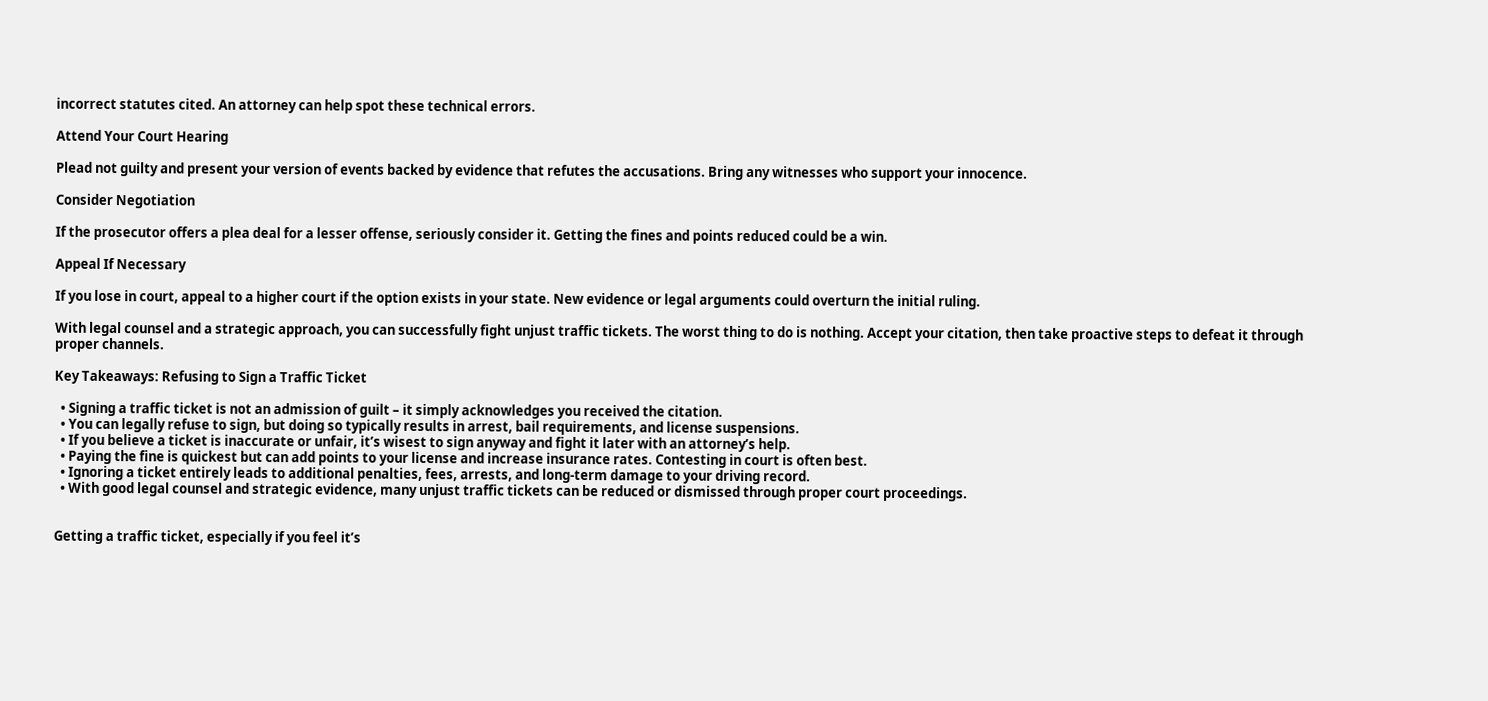incorrect statutes cited. An attorney can help spot these technical errors.

Attend Your Court Hearing

Plead not guilty and present your version of events backed by evidence that refutes the accusations. Bring any witnesses who support your innocence.

Consider Negotiation

If the prosecutor offers a plea deal for a lesser offense, seriously consider it. Getting the fines and points reduced could be a win.

Appeal If Necessary

If you lose in court, appeal to a higher court if the option exists in your state. New evidence or legal arguments could overturn the initial ruling.

With legal counsel and a strategic approach, you can successfully fight unjust traffic tickets. The worst thing to do is nothing. Accept your citation, then take proactive steps to defeat it through proper channels.

Key Takeaways: Refusing to Sign a Traffic Ticket

  • Signing a traffic ticket is not an admission of guilt – it simply acknowledges you received the citation.
  • You can legally refuse to sign, but doing so typically results in arrest, bail requirements, and license suspensions.
  • If you believe a ticket is inaccurate or unfair, it’s wisest to sign anyway and fight it later with an attorney’s help.
  • Paying the fine is quickest but can add points to your license and increase insurance rates. Contesting in court is often best.
  • Ignoring a ticket entirely leads to additional penalties, fees, arrests, and long-term damage to your driving record.
  • With good legal counsel and strategic evidence, many unjust traffic tickets can be reduced or dismissed through proper court proceedings.


Getting a traffic ticket, especially if you feel it’s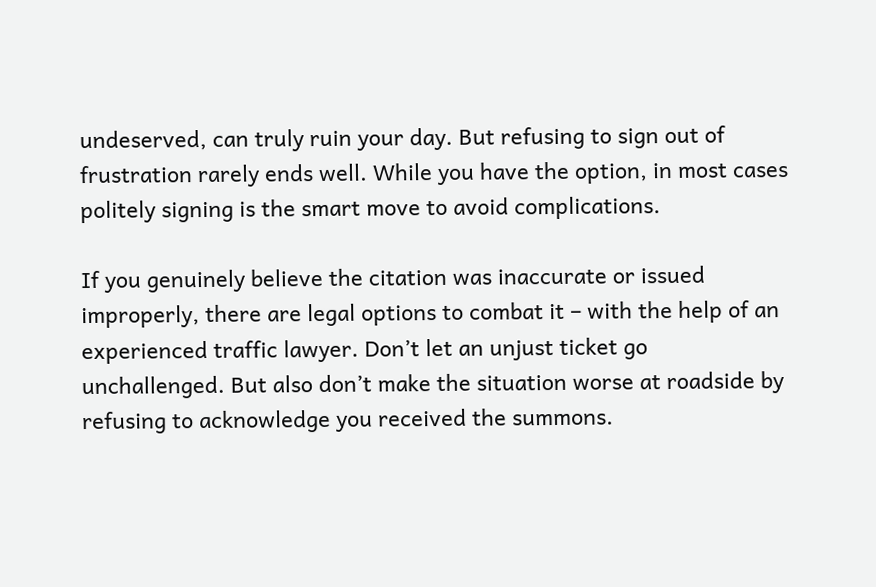undeserved, can truly ruin your day. But refusing to sign out of frustration rarely ends well. While you have the option, in most cases politely signing is the smart move to avoid complications.

If you genuinely believe the citation was inaccurate or issued improperly, there are legal options to combat it – with the help of an experienced traffic lawyer. Don’t let an unjust ticket go unchallenged. But also don’t make the situation worse at roadside by refusing to acknowledge you received the summons.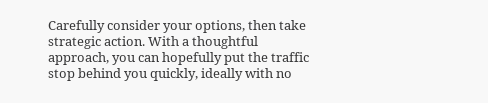Carefully consider your options, then take strategic action. With a thoughtful approach, you can hopefully put the traffic stop behind you quickly, ideally with no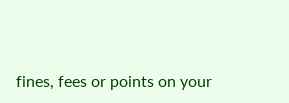fines, fees or points on your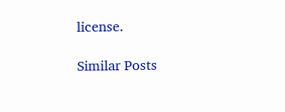license.

Similar Posts